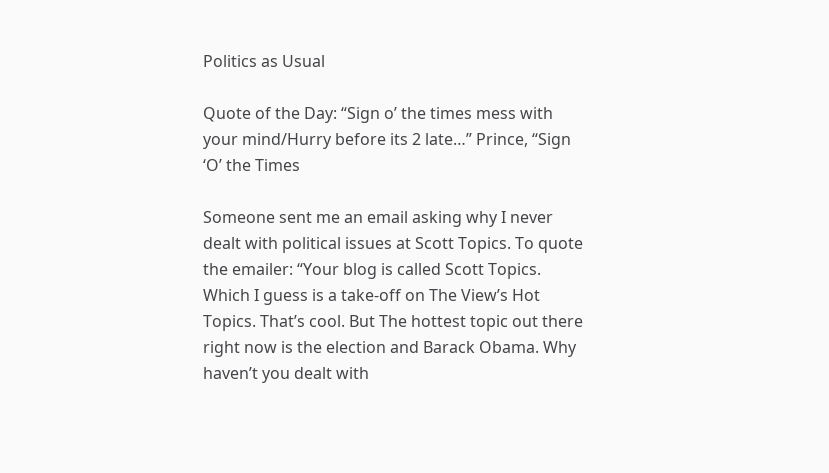Politics as Usual

Quote of the Day: “Sign o’ the times mess with your mind/Hurry before its 2 late…” Prince, “Sign ‘O’ the Times

Someone sent me an email asking why I never dealt with political issues at Scott Topics. To quote the emailer: “Your blog is called Scott Topics. Which I guess is a take-off on The View’s Hot Topics. That’s cool. But The hottest topic out there right now is the election and Barack Obama. Why haven’t you dealt with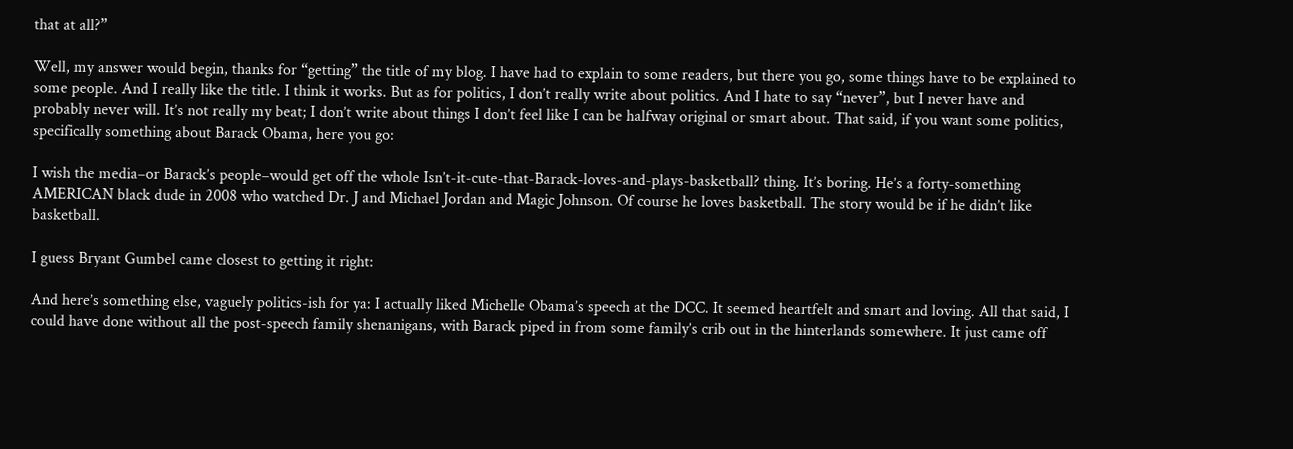that at all?”

Well, my answer would begin, thanks for “getting” the title of my blog. I have had to explain to some readers, but there you go, some things have to be explained to some people. And I really like the title. I think it works. But as for politics, I don’t really write about politics. And I hate to say “never”, but I never have and probably never will. It’s not really my beat; I don’t write about things I don’t feel like I can be halfway original or smart about. That said, if you want some politics, specifically something about Barack Obama, here you go:

I wish the media–or Barack’s people–would get off the whole Isn’t-it-cute-that-Barack-loves-and-plays-basketball? thing. It’s boring. He’s a forty-something AMERICAN black dude in 2008 who watched Dr. J and Michael Jordan and Magic Johnson. Of course he loves basketball. The story would be if he didn’t like basketball.

I guess Bryant Gumbel came closest to getting it right:

And here’s something else, vaguely politics-ish for ya: I actually liked Michelle Obama’s speech at the DCC. It seemed heartfelt and smart and loving. All that said, I could have done without all the post-speech family shenanigans, with Barack piped in from some family’s crib out in the hinterlands somewhere. It just came off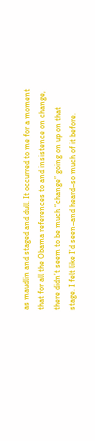as maudlin and staged and dull. It occurred to me for a moment that for all the Obama references to and insistence on change, there didn’t seem to be much “change” going on up on that stage. I felt like I’d seen–and heard–so much of it before.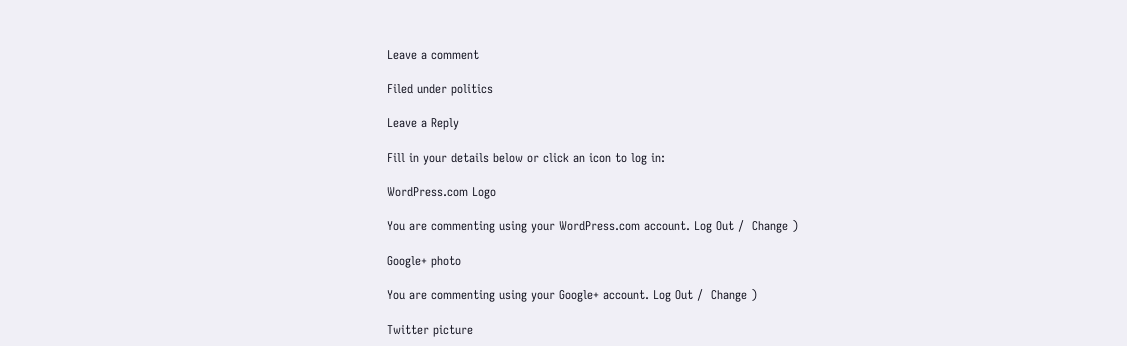Leave a comment

Filed under politics

Leave a Reply

Fill in your details below or click an icon to log in:

WordPress.com Logo

You are commenting using your WordPress.com account. Log Out /  Change )

Google+ photo

You are commenting using your Google+ account. Log Out /  Change )

Twitter picture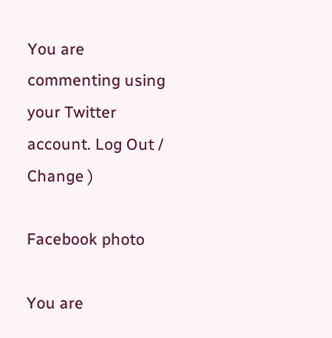You are commenting using your Twitter account. Log Out /  Change )

Facebook photo

You are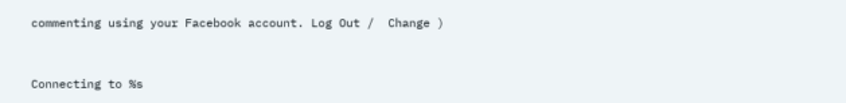commenting using your Facebook account. Log Out /  Change )


Connecting to %s